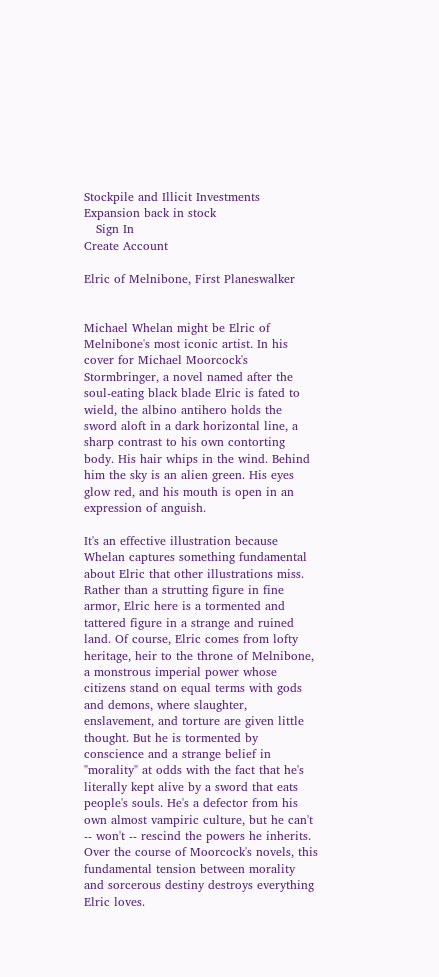Stockpile and Illicit Investments Expansion back in stock
   Sign In
Create Account

Elric of Melnibone, First Planeswalker


Michael Whelan might be Elric of Melnibone's most iconic artist. In his cover for Michael Moorcock's Stormbringer, a novel named after the soul-eating black blade Elric is fated to wield, the albino antihero holds the sword aloft in a dark horizontal line, a sharp contrast to his own contorting body. His hair whips in the wind. Behind him the sky is an alien green. His eyes glow red, and his mouth is open in an expression of anguish.

It's an effective illustration because Whelan captures something fundamental about Elric that other illustrations miss. Rather than a strutting figure in fine armor, Elric here is a tormented and tattered figure in a strange and ruined land. Of course, Elric comes from lofty heritage, heir to the throne of Melnibone, a monstrous imperial power whose citizens stand on equal terms with gods and demons, where slaughter, enslavement, and torture are given little thought. But he is tormented by conscience and a strange belief in "morality" at odds with the fact that he's literally kept alive by a sword that eats people's souls. He's a defector from his own almost vampiric culture, but he can't -- won't -- rescind the powers he inherits. Over the course of Moorcock's novels, this fundamental tension between morality and sorcerous destiny destroys everything Elric loves.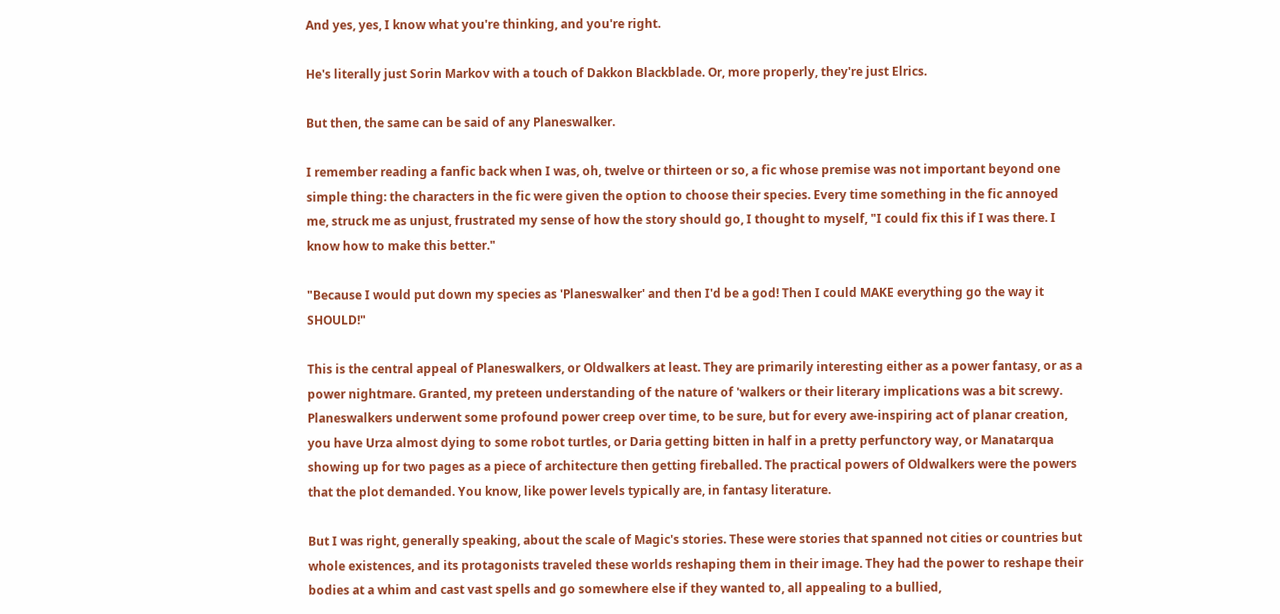And yes, yes, I know what you're thinking, and you're right.

He's literally just Sorin Markov with a touch of Dakkon Blackblade. Or, more properly, they're just Elrics.

But then, the same can be said of any Planeswalker.

I remember reading a fanfic back when I was, oh, twelve or thirteen or so, a fic whose premise was not important beyond one simple thing: the characters in the fic were given the option to choose their species. Every time something in the fic annoyed me, struck me as unjust, frustrated my sense of how the story should go, I thought to myself, "I could fix this if I was there. I know how to make this better."

"Because I would put down my species as 'Planeswalker' and then I'd be a god! Then I could MAKE everything go the way it SHOULD!"

This is the central appeal of Planeswalkers, or Oldwalkers at least. They are primarily interesting either as a power fantasy, or as a power nightmare. Granted, my preteen understanding of the nature of 'walkers or their literary implications was a bit screwy. Planeswalkers underwent some profound power creep over time, to be sure, but for every awe-inspiring act of planar creation, you have Urza almost dying to some robot turtles, or Daria getting bitten in half in a pretty perfunctory way, or Manatarqua showing up for two pages as a piece of architecture then getting fireballed. The practical powers of Oldwalkers were the powers that the plot demanded. You know, like power levels typically are, in fantasy literature.

But I was right, generally speaking, about the scale of Magic's stories. These were stories that spanned not cities or countries but whole existences, and its protagonists traveled these worlds reshaping them in their image. They had the power to reshape their bodies at a whim and cast vast spells and go somewhere else if they wanted to, all appealing to a bullied,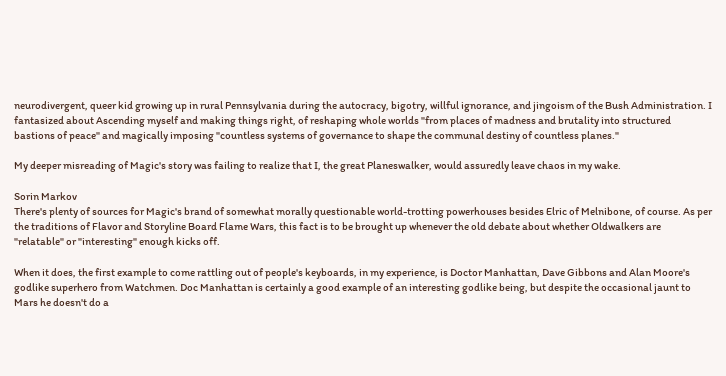neurodivergent, queer kid growing up in rural Pennsylvania during the autocracy, bigotry, willful ignorance, and jingoism of the Bush Administration. I fantasized about Ascending myself and making things right, of reshaping whole worlds "from places of madness and brutality into structured bastions of peace" and magically imposing "countless systems of governance to shape the communal destiny of countless planes."

My deeper misreading of Magic's story was failing to realize that I, the great Planeswalker, would assuredly leave chaos in my wake.

Sorin Markov
There's plenty of sources for Magic's brand of somewhat morally questionable world-trotting powerhouses besides Elric of Melnibone, of course. As per the traditions of Flavor and Storyline Board Flame Wars, this fact is to be brought up whenever the old debate about whether Oldwalkers are "relatable" or "interesting" enough kicks off.

When it does, the first example to come rattling out of people's keyboards, in my experience, is Doctor Manhattan, Dave Gibbons and Alan Moore's godlike superhero from Watchmen. Doc Manhattan is certainly a good example of an interesting godlike being, but despite the occasional jaunt to Mars he doesn't do a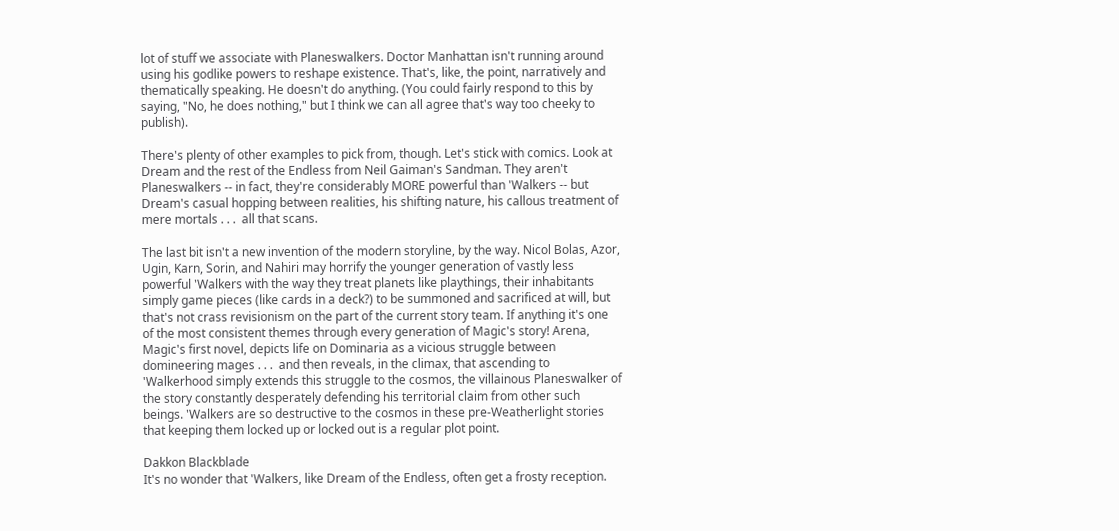lot of stuff we associate with Planeswalkers. Doctor Manhattan isn't running around using his godlike powers to reshape existence. That's, like, the point, narratively and thematically speaking. He doesn't do anything. (You could fairly respond to this by saying, "No, he does nothing," but I think we can all agree that's way too cheeky to publish).

There's plenty of other examples to pick from, though. Let's stick with comics. Look at Dream and the rest of the Endless from Neil Gaiman's Sandman. They aren't Planeswalkers -- in fact, they're considerably MORE powerful than 'Walkers -- but Dream's casual hopping between realities, his shifting nature, his callous treatment of mere mortals . . .  all that scans.

The last bit isn't a new invention of the modern storyline, by the way. Nicol Bolas, Azor, Ugin, Karn, Sorin, and Nahiri may horrify the younger generation of vastly less powerful 'Walkers with the way they treat planets like playthings, their inhabitants simply game pieces (like cards in a deck?) to be summoned and sacrificed at will, but that's not crass revisionism on the part of the current story team. If anything it's one of the most consistent themes through every generation of Magic's story! Arena, Magic's first novel, depicts life on Dominaria as a vicious struggle between domineering mages . . .  and then reveals, in the climax, that ascending to 'Walkerhood simply extends this struggle to the cosmos, the villainous Planeswalker of the story constantly desperately defending his territorial claim from other such beings. 'Walkers are so destructive to the cosmos in these pre-Weatherlight stories that keeping them locked up or locked out is a regular plot point.

Dakkon Blackblade
It's no wonder that 'Walkers, like Dream of the Endless, often get a frosty reception.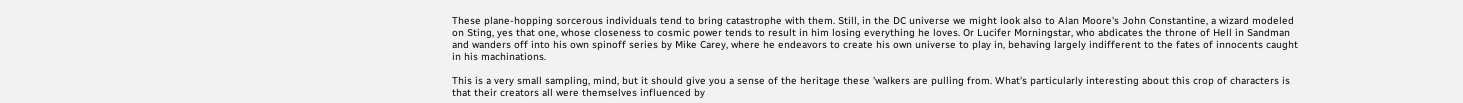These plane-hopping sorcerous individuals tend to bring catastrophe with them. Still, in the DC universe we might look also to Alan Moore's John Constantine, a wizard modeled on Sting, yes that one, whose closeness to cosmic power tends to result in him losing everything he loves. Or Lucifer Morningstar, who abdicates the throne of Hell in Sandman and wanders off into his own spinoff series by Mike Carey, where he endeavors to create his own universe to play in, behaving largely indifferent to the fates of innocents caught in his machinations.

This is a very small sampling, mind, but it should give you a sense of the heritage these 'walkers are pulling from. What's particularly interesting about this crop of characters is that their creators all were themselves influenced by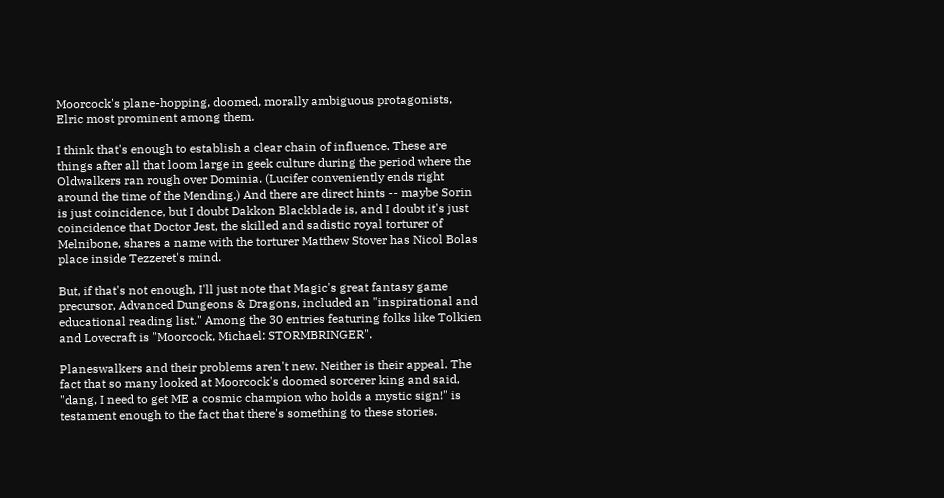Moorcock's plane-hopping, doomed, morally ambiguous protagonists, Elric most prominent among them.

I think that's enough to establish a clear chain of influence. These are things after all that loom large in geek culture during the period where the Oldwalkers ran rough over Dominia. (Lucifer conveniently ends right around the time of the Mending.) And there are direct hints -- maybe Sorin is just coincidence, but I doubt Dakkon Blackblade is, and I doubt it's just coincidence that Doctor Jest, the skilled and sadistic royal torturer of Melnibone, shares a name with the torturer Matthew Stover has Nicol Bolas place inside Tezzeret's mind.

But, if that's not enough, I'll just note that Magic's great fantasy game precursor, Advanced Dungeons & Dragons, included an "inspirational and educational reading list." Among the 30 entries featuring folks like Tolkien and Lovecraft is "Moorcock, Michael: STORMBRINGER".

Planeswalkers and their problems aren't new. Neither is their appeal. The fact that so many looked at Moorcock's doomed sorcerer king and said, "dang, I need to get ME a cosmic champion who holds a mystic sign!" is testament enough to the fact that there's something to these stories.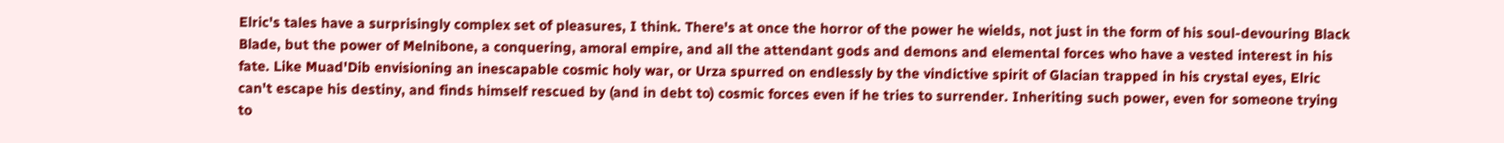Elric's tales have a surprisingly complex set of pleasures, I think. There's at once the horror of the power he wields, not just in the form of his soul-devouring Black Blade, but the power of Melnibone, a conquering, amoral empire, and all the attendant gods and demons and elemental forces who have a vested interest in his fate. Like Muad'Dib envisioning an inescapable cosmic holy war, or Urza spurred on endlessly by the vindictive spirit of Glacian trapped in his crystal eyes, Elric can't escape his destiny, and finds himself rescued by (and in debt to) cosmic forces even if he tries to surrender. Inheriting such power, even for someone trying to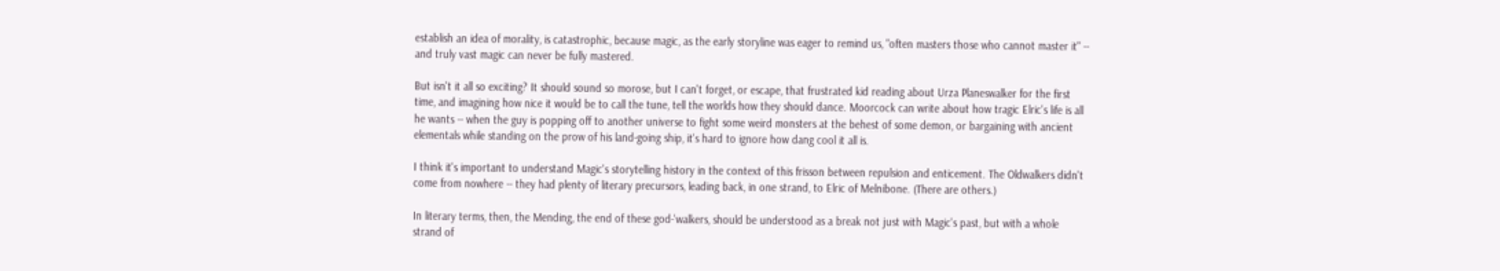establish an idea of morality, is catastrophic, because magic, as the early storyline was eager to remind us, "often masters those who cannot master it" -- and truly vast magic can never be fully mastered.

But isn't it all so exciting? It should sound so morose, but I can't forget, or escape, that frustrated kid reading about Urza Planeswalker for the first time, and imagining how nice it would be to call the tune, tell the worlds how they should dance. Moorcock can write about how tragic Elric's life is all he wants -- when the guy is popping off to another universe to fight some weird monsters at the behest of some demon, or bargaining with ancient elementals while standing on the prow of his land-going ship, it's hard to ignore how dang cool it all is.

I think it's important to understand Magic's storytelling history in the context of this frisson between repulsion and enticement. The Oldwalkers didn't come from nowhere -- they had plenty of literary precursors, leading back, in one strand, to Elric of Melnibone. (There are others.)

In literary terms, then, the Mending, the end of these god-'walkers, should be understood as a break not just with Magic's past, but with a whole strand of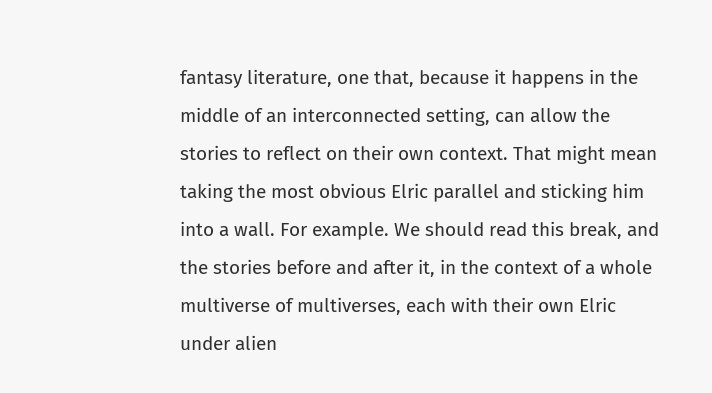fantasy literature, one that, because it happens in the middle of an interconnected setting, can allow the stories to reflect on their own context. That might mean taking the most obvious Elric parallel and sticking him into a wall. For example. We should read this break, and the stories before and after it, in the context of a whole multiverse of multiverses, each with their own Elric under alien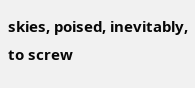skies, poised, inevitably, to screw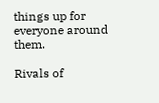things up for everyone around them.

Rivals of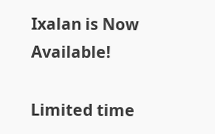Ixalan is Now Available!

Limited time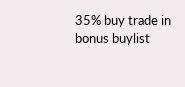35% buy trade in bonus buylist